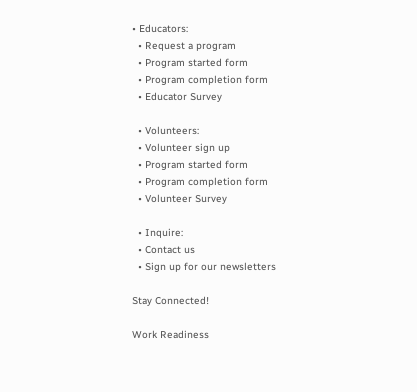• Educators:
  • Request a program
  • Program started form
  • Program completion form
  • Educator Survey

  • Volunteers:
  • Volunteer sign up
  • Program started form
  • Program completion form
  • Volunteer Survey

  • Inquire:
  • Contact us
  • Sign up for our newsletters

Stay Connected!

Work Readiness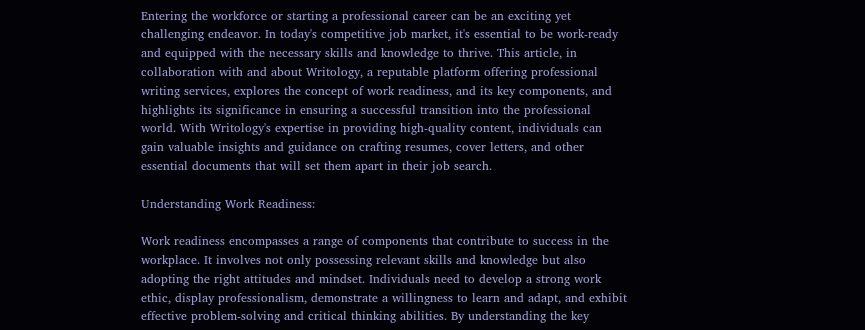Entering the workforce or starting a professional career can be an exciting yet challenging endeavor. In today's competitive job market, it's essential to be work-ready and equipped with the necessary skills and knowledge to thrive. This article, in collaboration with and about Writology, a reputable platform offering professional writing services, explores the concept of work readiness, and its key components, and highlights its significance in ensuring a successful transition into the professional world. With Writology's expertise in providing high-quality content, individuals can gain valuable insights and guidance on crafting resumes, cover letters, and other essential documents that will set them apart in their job search.

Understanding Work Readiness:

Work readiness encompasses a range of components that contribute to success in the workplace. It involves not only possessing relevant skills and knowledge but also adopting the right attitudes and mindset. Individuals need to develop a strong work ethic, display professionalism, demonstrate a willingness to learn and adapt, and exhibit effective problem-solving and critical thinking abilities. By understanding the key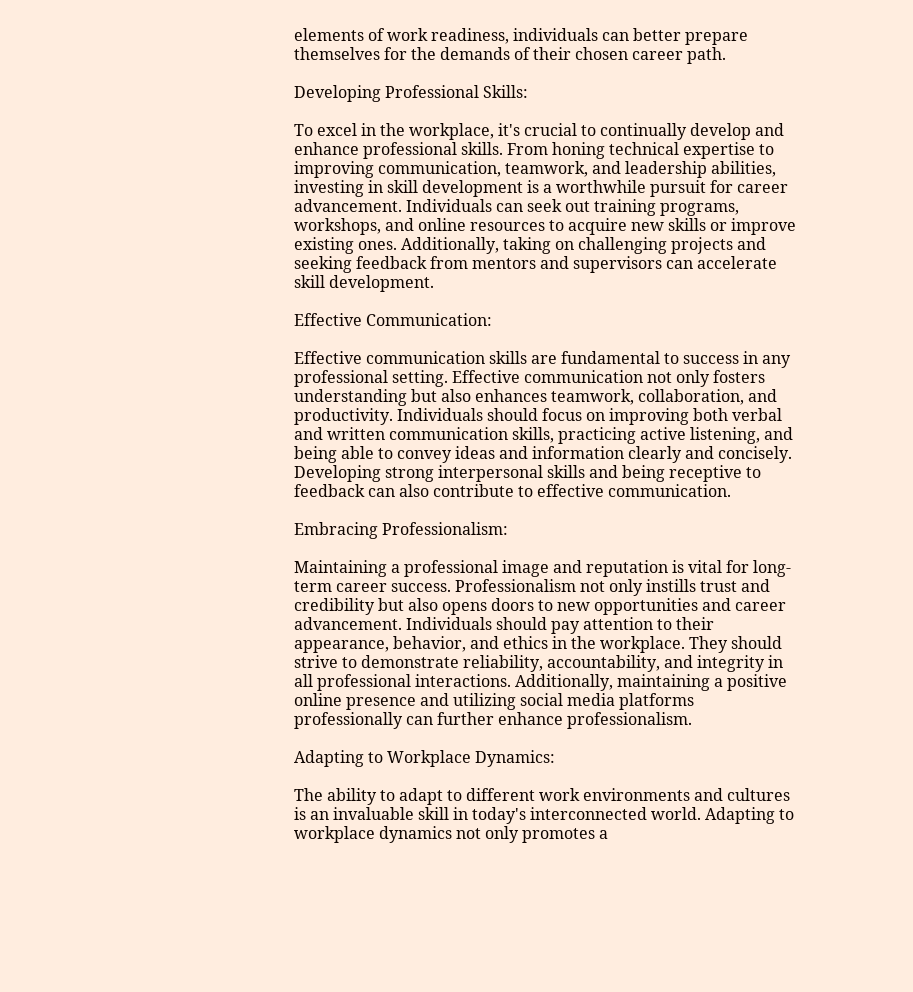elements of work readiness, individuals can better prepare themselves for the demands of their chosen career path.

Developing Professional Skills:

To excel in the workplace, it's crucial to continually develop and enhance professional skills. From honing technical expertise to improving communication, teamwork, and leadership abilities, investing in skill development is a worthwhile pursuit for career advancement. Individuals can seek out training programs, workshops, and online resources to acquire new skills or improve existing ones. Additionally, taking on challenging projects and seeking feedback from mentors and supervisors can accelerate skill development.

Effective Communication:

Effective communication skills are fundamental to success in any professional setting. Effective communication not only fosters understanding but also enhances teamwork, collaboration, and productivity. Individuals should focus on improving both verbal and written communication skills, practicing active listening, and being able to convey ideas and information clearly and concisely. Developing strong interpersonal skills and being receptive to feedback can also contribute to effective communication.

Embracing Professionalism:

Maintaining a professional image and reputation is vital for long-term career success. Professionalism not only instills trust and credibility but also opens doors to new opportunities and career advancement. Individuals should pay attention to their appearance, behavior, and ethics in the workplace. They should strive to demonstrate reliability, accountability, and integrity in all professional interactions. Additionally, maintaining a positive online presence and utilizing social media platforms professionally can further enhance professionalism.

Adapting to Workplace Dynamics:

The ability to adapt to different work environments and cultures is an invaluable skill in today's interconnected world. Adapting to workplace dynamics not only promotes a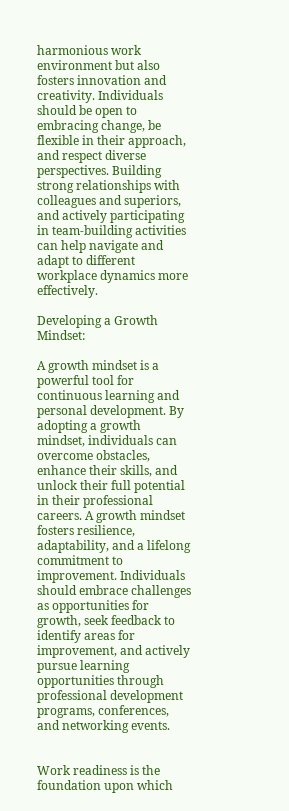harmonious work environment but also fosters innovation and creativity. Individuals should be open to embracing change, be flexible in their approach, and respect diverse perspectives. Building strong relationships with colleagues and superiors, and actively participating in team-building activities can help navigate and adapt to different workplace dynamics more effectively.

Developing a Growth Mindset:

A growth mindset is a powerful tool for continuous learning and personal development. By adopting a growth mindset, individuals can overcome obstacles, enhance their skills, and unlock their full potential in their professional careers. A growth mindset fosters resilience, adaptability, and a lifelong commitment to improvement. Individuals should embrace challenges as opportunities for growth, seek feedback to identify areas for improvement, and actively pursue learning opportunities through professional development programs, conferences, and networking events.


Work readiness is the foundation upon which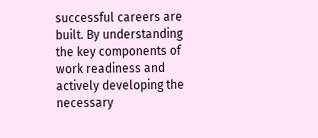successful careers are built. By understanding the key components of work readiness and actively developing the necessary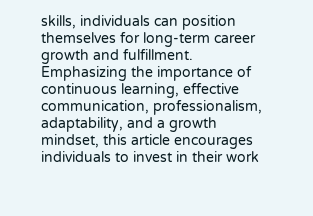skills, individuals can position themselves for long-term career growth and fulfillment. Emphasizing the importance of continuous learning, effective communication, professionalism, adaptability, and a growth mindset, this article encourages individuals to invest in their work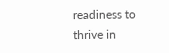readiness to thrive in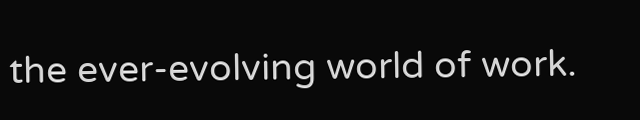the ever-evolving world of work.